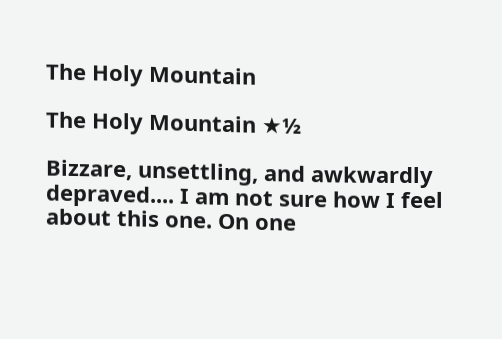The Holy Mountain

The Holy Mountain ★½

Bizzare, unsettling, and awkwardly depraved.... I am not sure how I feel about this one. On one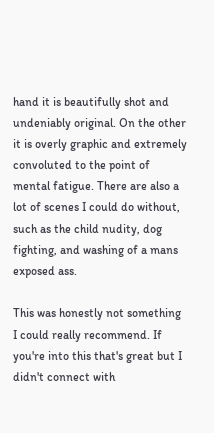hand it is beautifully shot and undeniably original. On the other it is overly graphic and extremely convoluted to the point of mental fatigue. There are also a lot of scenes I could do without, such as the child nudity, dog fighting, and washing of a mans exposed ass.

This was honestly not something I could really recommend. If you're into this that's great but I didn't connect with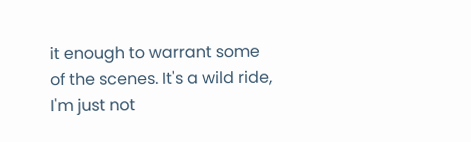it enough to warrant some of the scenes. It's a wild ride, I'm just not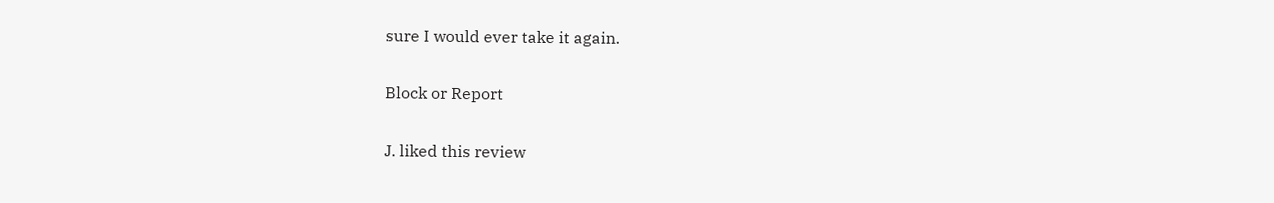sure I would ever take it again.

Block or Report

J. liked this review